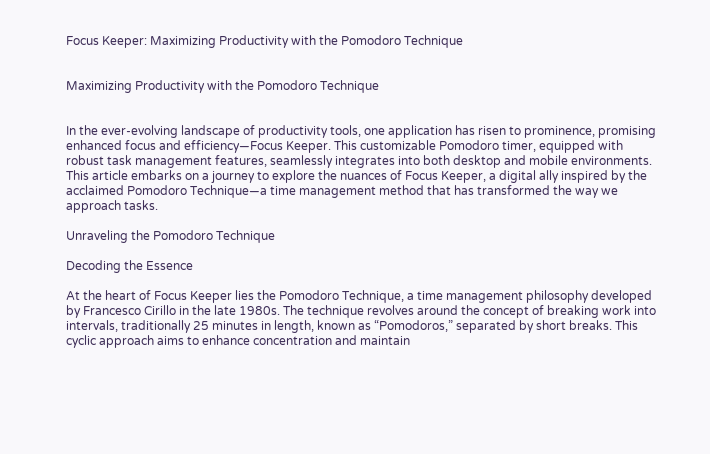Focus Keeper: Maximizing Productivity with the Pomodoro Technique


Maximizing Productivity with the Pomodoro Technique


In the ever-evolving landscape of productivity tools, one application has risen to prominence, promising enhanced focus and efficiency—Focus Keeper. This customizable Pomodoro timer, equipped with robust task management features, seamlessly integrates into both desktop and mobile environments. This article embarks on a journey to explore the nuances of Focus Keeper, a digital ally inspired by the acclaimed Pomodoro Technique—a time management method that has transformed the way we approach tasks.

Unraveling the Pomodoro Technique

Decoding the Essence

At the heart of Focus Keeper lies the Pomodoro Technique, a time management philosophy developed by Francesco Cirillo in the late 1980s. The technique revolves around the concept of breaking work into intervals, traditionally 25 minutes in length, known as “Pomodoros,” separated by short breaks. This cyclic approach aims to enhance concentration and maintain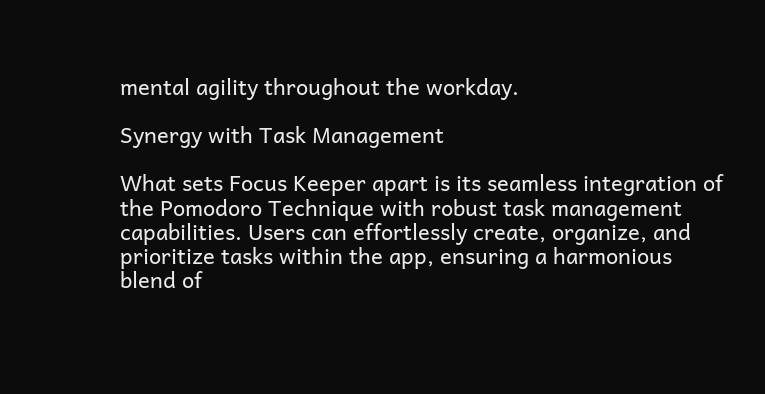mental agility throughout the workday.

Synergy with Task Management

What sets Focus Keeper apart is its seamless integration of the Pomodoro Technique with robust task management capabilities. Users can effortlessly create, organize, and prioritize tasks within the app, ensuring a harmonious blend of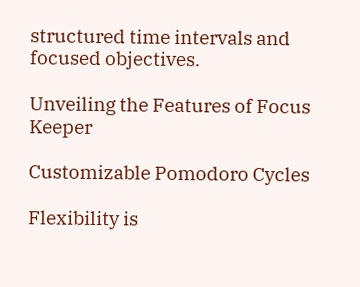structured time intervals and focused objectives.

Unveiling the Features of Focus Keeper

Customizable Pomodoro Cycles

Flexibility is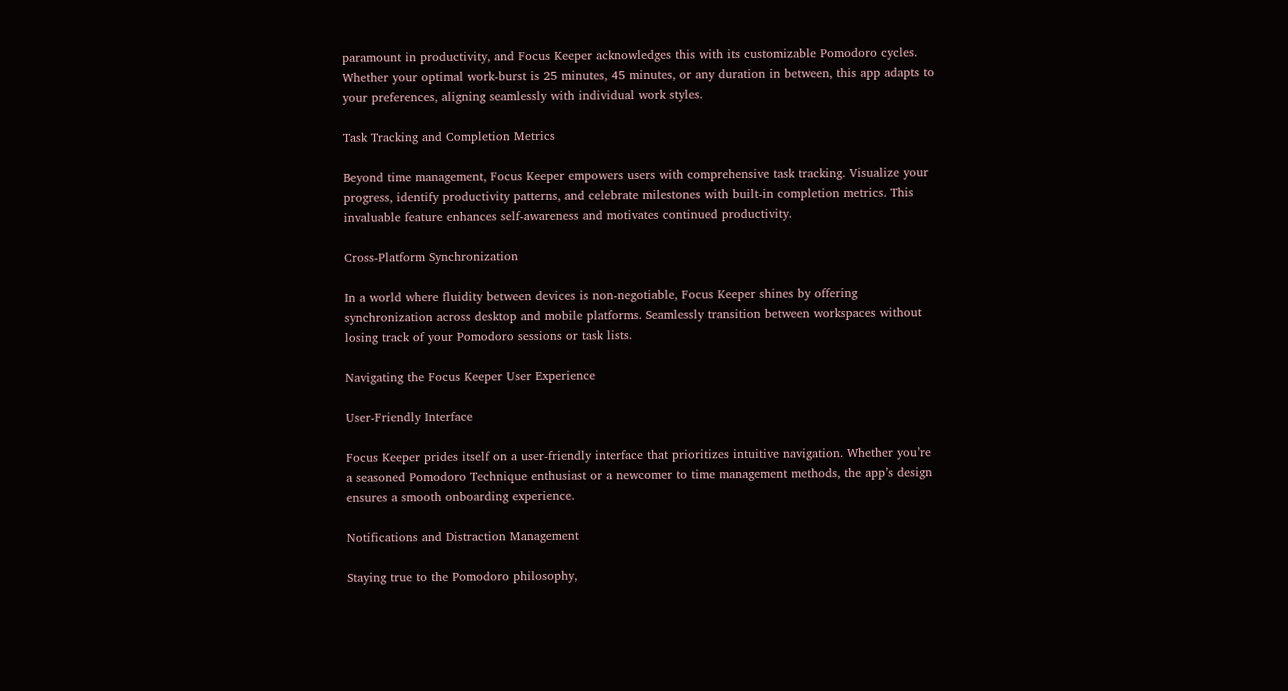paramount in productivity, and Focus Keeper acknowledges this with its customizable Pomodoro cycles. Whether your optimal work-burst is 25 minutes, 45 minutes, or any duration in between, this app adapts to your preferences, aligning seamlessly with individual work styles.

Task Tracking and Completion Metrics

Beyond time management, Focus Keeper empowers users with comprehensive task tracking. Visualize your progress, identify productivity patterns, and celebrate milestones with built-in completion metrics. This invaluable feature enhances self-awareness and motivates continued productivity.

Cross-Platform Synchronization

In a world where fluidity between devices is non-negotiable, Focus Keeper shines by offering synchronization across desktop and mobile platforms. Seamlessly transition between workspaces without losing track of your Pomodoro sessions or task lists.

Navigating the Focus Keeper User Experience

User-Friendly Interface

Focus Keeper prides itself on a user-friendly interface that prioritizes intuitive navigation. Whether you’re a seasoned Pomodoro Technique enthusiast or a newcomer to time management methods, the app’s design ensures a smooth onboarding experience.

Notifications and Distraction Management

Staying true to the Pomodoro philosophy,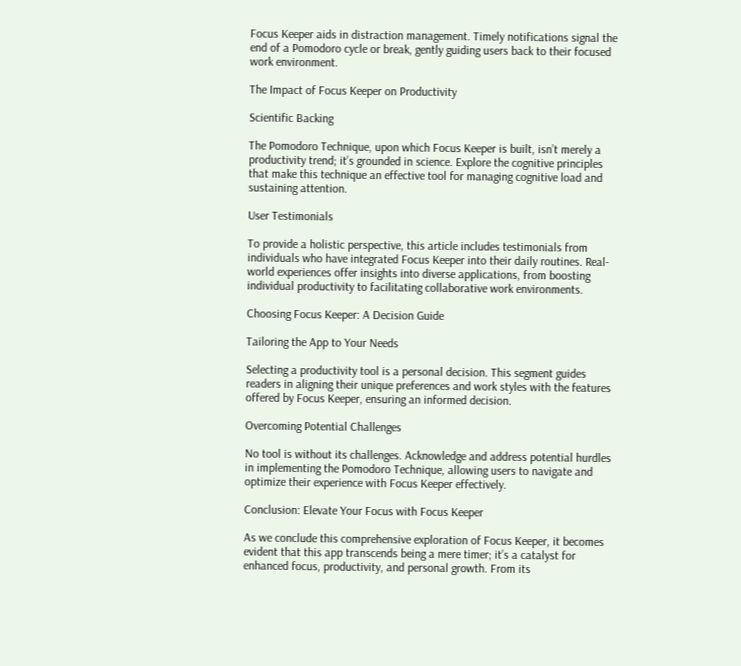Focus Keeper aids in distraction management. Timely notifications signal the end of a Pomodoro cycle or break, gently guiding users back to their focused work environment.

The Impact of Focus Keeper on Productivity

Scientific Backing

The Pomodoro Technique, upon which Focus Keeper is built, isn’t merely a productivity trend; it’s grounded in science. Explore the cognitive principles that make this technique an effective tool for managing cognitive load and sustaining attention.

User Testimonials

To provide a holistic perspective, this article includes testimonials from individuals who have integrated Focus Keeper into their daily routines. Real-world experiences offer insights into diverse applications, from boosting individual productivity to facilitating collaborative work environments.

Choosing Focus Keeper: A Decision Guide

Tailoring the App to Your Needs

Selecting a productivity tool is a personal decision. This segment guides readers in aligning their unique preferences and work styles with the features offered by Focus Keeper, ensuring an informed decision.

Overcoming Potential Challenges

No tool is without its challenges. Acknowledge and address potential hurdles in implementing the Pomodoro Technique, allowing users to navigate and optimize their experience with Focus Keeper effectively.

Conclusion: Elevate Your Focus with Focus Keeper

As we conclude this comprehensive exploration of Focus Keeper, it becomes evident that this app transcends being a mere timer; it’s a catalyst for enhanced focus, productivity, and personal growth. From its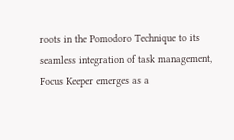roots in the Pomodoro Technique to its seamless integration of task management, Focus Keeper emerges as a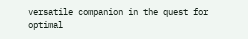versatile companion in the quest for optimal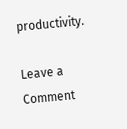productivity.

Leave a Comment